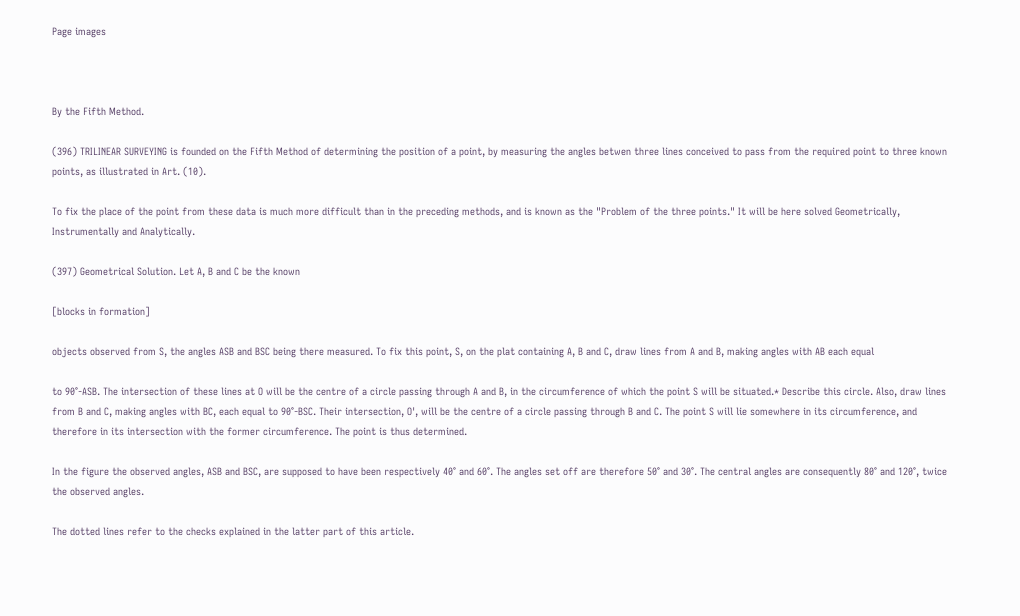Page images



By the Fifth Method.

(396) TRILINEAR SURVEYING is founded on the Fifth Method of determining the position of a point, by measuring the angles betwen three lines conceived to pass from the required point to three known points, as illustrated in Art. (10).

To fix the place of the point from these data is much more difficult than in the preceding methods, and is known as the "Problem of the three points." It will be here solved Geometrically, Instrumentally and Analytically.

(397) Geometrical Solution. Let A, B and C be the known

[blocks in formation]

objects observed from S, the angles ASB and BSC being there measured. To fix this point, S, on the plat containing A, B and C, draw lines from A and B, making angles with AB each equal

to 90°-ASB. The intersection of these lines at O will be the centre of a circle passing through A and B, in the circumference of which the point S will be situated.* Describe this circle. Also, draw lines from B and C, making angles with BC, each equal to 90°-BSC. Their intersection, O', will be the centre of a circle passing through B and C. The point S will lie somewhere in its circumference, and therefore in its intersection with the former circumference. The point is thus determined.

In the figure the observed angles, ASB and BSC, are supposed to have been respectively 40° and 60°. The angles set off are therefore 50° and 30°. The central angles are consequently 80° and 120°, twice the observed angles.

The dotted lines refer to the checks explained in the latter part of this article.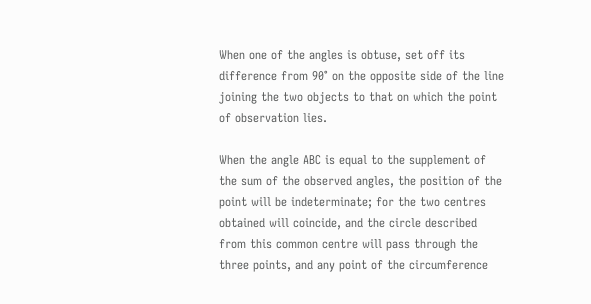When one of the angles is obtuse, set off its difference from 90° on the opposite side of the line joining the two objects to that on which the point of observation lies.

When the angle ABC is equal to the supplement of the sum of the observed angles, the position of the point will be indeterminate; for the two centres obtained will coincide, and the circle described from this common centre will pass through the three points, and any point of the circumference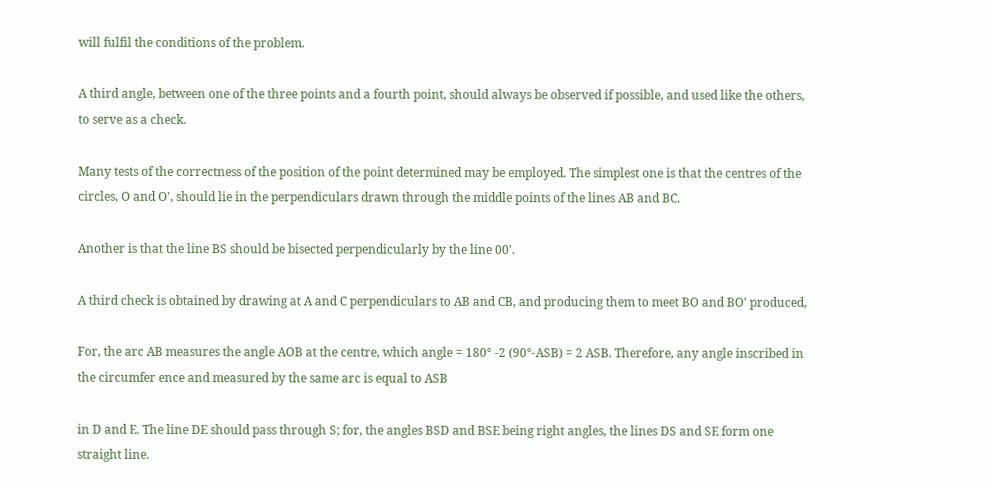will fulfil the conditions of the problem.

A third angle, between one of the three points and a fourth point, should always be observed if possible, and used like the others, to serve as a check.

Many tests of the correctness of the position of the point determined may be employed. The simplest one is that the centres of the circles, O and O', should lie in the perpendiculars drawn through the middle points of the lines AB and BC.

Another is that the line BS should be bisected perpendicularly by the line 00'.

A third check is obtained by drawing at A and C perpendiculars to AB and CB, and producing them to meet BO and BO' produced,

For, the arc AB measures the angle AOB at the centre, which angle = 180° -2 (90°-ASB) = 2 ASB. Therefore, any angle inscribed in the circumfer ence and measured by the same arc is equal to ASB

in D and E. The line DE should pass through S; for, the angles BSD and BSE being right angles, the lines DS and SE form one straight line.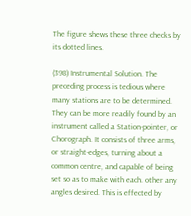The figure shews these three checks by its dotted lines.

(398) Instrumental Solution. The preceding process is tedious where many stations are to be determined. They can be more readily found by an instrument called a Station-pointer, or Chorograph. It consists of three arms, or straight-edges, turning about a common centre, and capable of being set so as to make with each. other any angles desired. This is effected by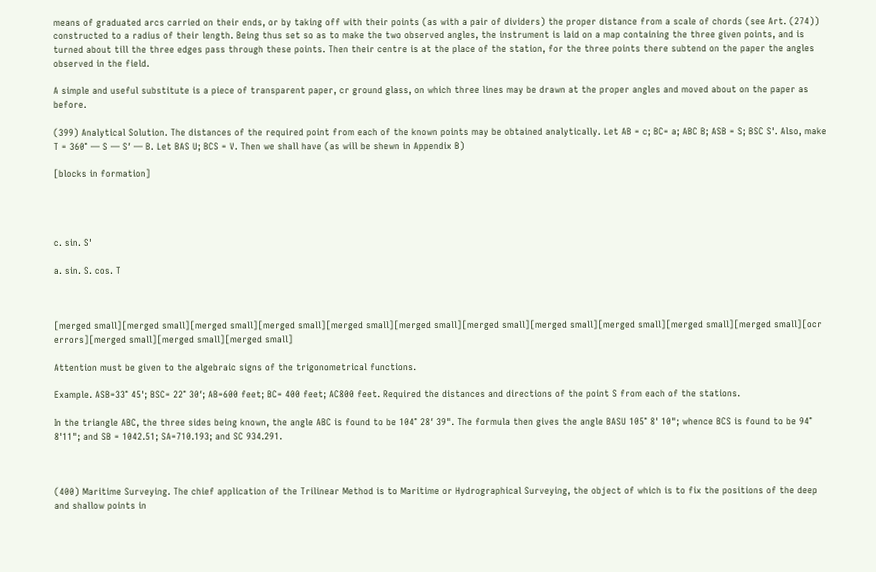means of graduated arcs carried on their ends, or by taking off with their points (as with a pair of dividers) the proper distance from a scale of chords (see Art. (274)) constructed to a radius of their length. Being thus set so as to make the two observed angles, the instrument is laid on a map containing the three given points, and is turned about till the three edges pass through these points. Then their centre is at the place of the station, for the three points there subtend on the paper the angles observed in the field.

A simple and useful substitute is a piece of transparent paper, cr ground glass, on which three lines may be drawn at the proper angles and moved about on the paper as before.

(399) Analytical Solution. The distances of the required point from each of the known points may be obtained analytically. Let AB = c; BC= a; ABC B; ASB = S; BSC S'. Also, make T = 360° — S — S′ — B. Let BAS U; BCS = V. Then we shall have (as will be shewn in Appendix B)

[blocks in formation]




c. sin. S'

a. sin. S. cos. T



[merged small][merged small][merged small][merged small][merged small][merged small][merged small][merged small][merged small][merged small][merged small][ocr errors][merged small][merged small][merged small]

Attention must be given to the algebraic signs of the trigonometrical functions.

Example. ASB=33° 45'; BSC= 22° 30′; AB=600 feet; BC= 400 feet; AC800 feet. Required the distances and directions of the point S from each of the stations.

In the triangle ABC, the three sides being known, the angle ABC is found to be 104° 28′ 39". The formula then gives the angle BASU 105° 8' 10"; whence BCS is found to be 94° 8'11"; and SB = 1042.51; SA=710.193; and SC 934.291.



(400) Maritime Surveying. The chief application of the Trilinear Method is to Maritime or Hydrographical Surveying, the object of which is to fix the positions of the deep and shallow points in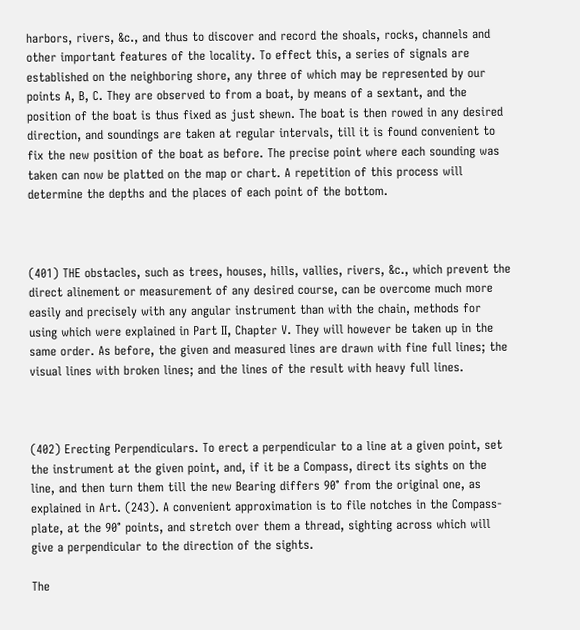harbors, rivers, &c., and thus to discover and record the shoals, rocks, channels and other important features of the locality. To effect this, a series of signals are established on the neighboring shore, any three of which may be represented by our points A, B, C. They are observed to from a boat, by means of a sextant, and the position of the boat is thus fixed as just shewn. The boat is then rowed in any desired direction, and soundings are taken at regular intervals, till it is found convenient to fix the new position of the boat as before. The precise point where each sounding was taken can now be platted on the map or chart. A repetition of this process will determine the depths and the places of each point of the bottom.



(401) THE obstacles, such as trees, houses, hills, vallies, rivers, &c., which prevent the direct alinement or measurement of any desired course, can be overcome much more easily and precisely with any angular instrument than with the chain, methods for using which were explained in Part II, Chapter V. They will however be taken up in the same order. As before, the given and measured lines are drawn with fine full lines; the visual lines with broken lines; and the lines of the result with heavy full lines.



(402) Erecting Perpendiculars. To erect a perpendicular to a line at a given point, set the instrument at the given point, and, if it be a Compass, direct its sights on the line, and then turn them till the new Bearing differs 90° from the original one, as explained in Art. (243). A convenient approximation is to file notches in the Compass-plate, at the 90° points, and stretch over them a thread, sighting across which will give a perpendicular to the direction of the sights.

The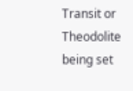Transit or Theodolite being set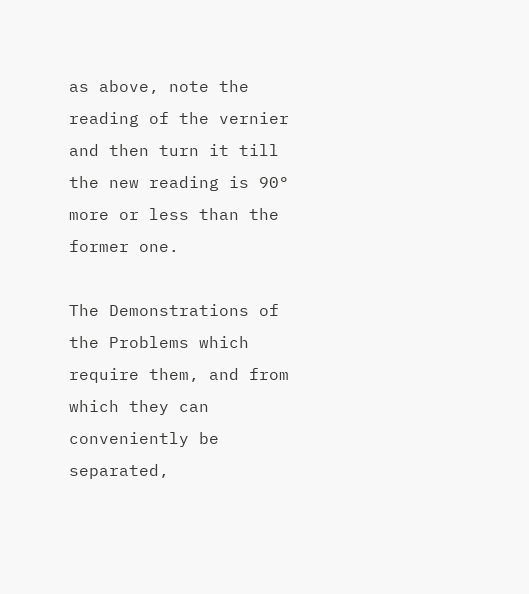as above, note the reading of the vernier and then turn it till the new reading is 90° more or less than the former one.

The Demonstrations of the Problems which require them, and from which they can conveniently be separated,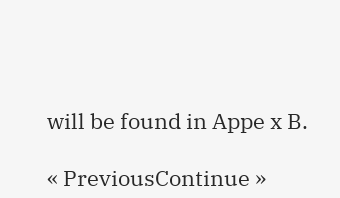will be found in Appe x B.

« PreviousContinue »